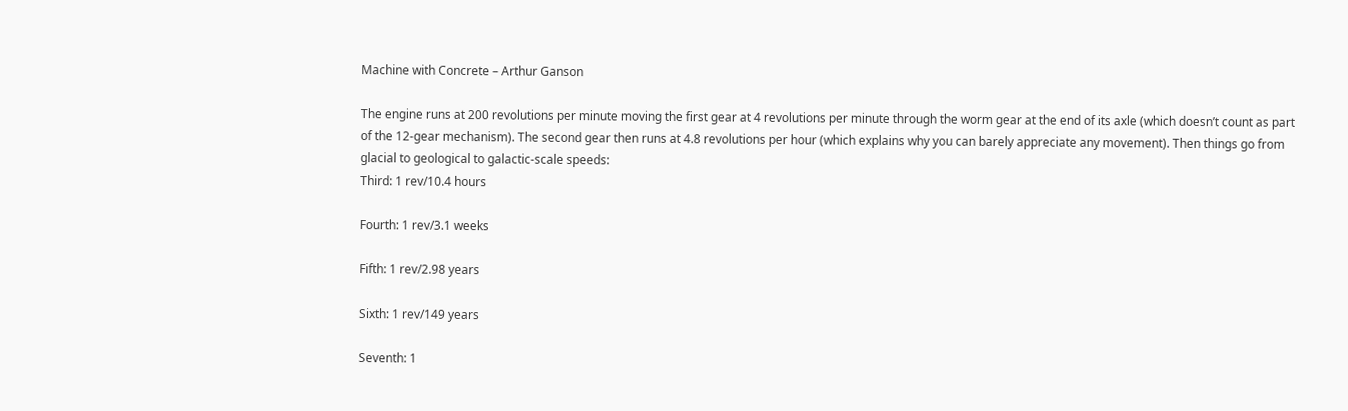Machine with Concrete – Arthur Ganson

The engine runs at 200 revolutions per minute moving the first gear at 4 revolutions per minute through the worm gear at the end of its axle (which doesn’t count as part of the 12-gear mechanism). The second gear then runs at 4.8 revolutions per hour (which explains why you can barely appreciate any movement). Then things go from glacial to geological to galactic-scale speeds:
Third: 1 rev/10.4 hours

Fourth: 1 rev/3.1 weeks

Fifth: 1 rev/2.98 years

Sixth: 1 rev/149 years

Seventh: 1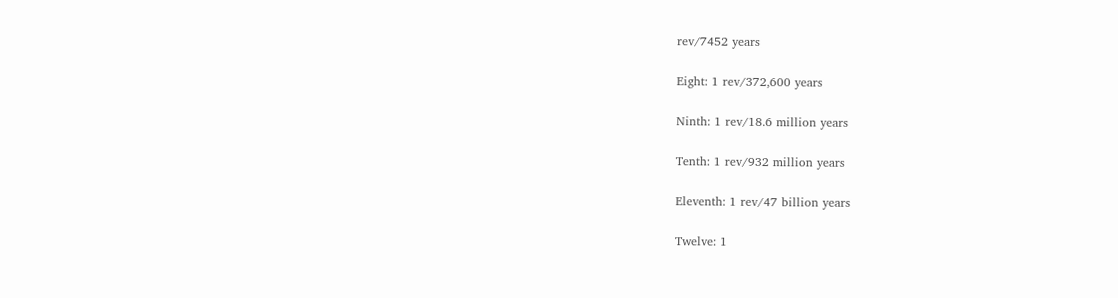rev/7452 years

Eight: 1 rev/372,600 years

Ninth: 1 rev/18.6 million years

Tenth: 1 rev/932 million years

Eleventh: 1 rev/47 billion years

Twelve: 1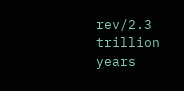rev/2.3 trillion years